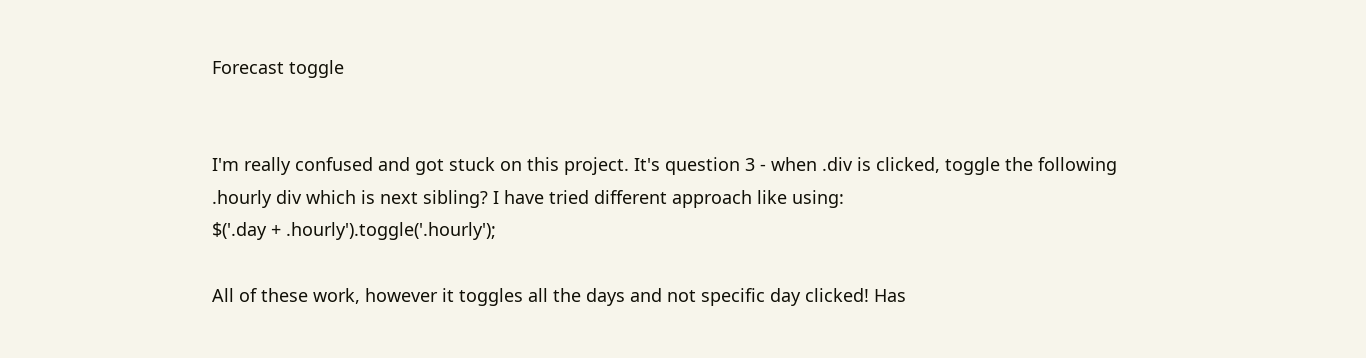Forecast toggle


I'm really confused and got stuck on this project. It's question 3 - when .div is clicked, toggle the following .hourly div which is next sibling? I have tried different approach like using:
$('.day + .hourly').toggle('.hourly');

All of these work, however it toggles all the days and not specific day clicked! Has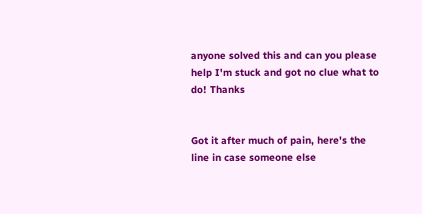anyone solved this and can you please help I'm stuck and got no clue what to do! Thanks


Got it after much of pain, here's the line in case someone else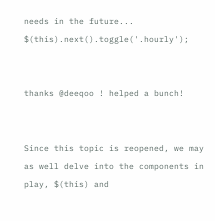needs in the future... $(this).next().toggle('.hourly');


thanks @deeqoo ! helped a bunch!


Since this topic is reopened, we may as well delve into the components in play, $(this) and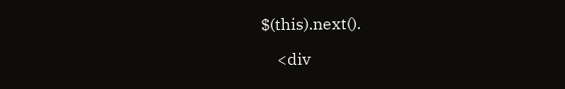$(this).next().

    <div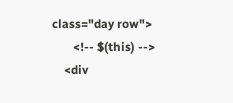class="day row">
       <!-- $(this) -->
    <div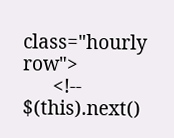class="hourly row">
      <!-- $(this).next()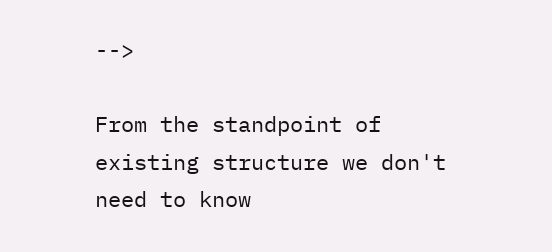-->

From the standpoint of existing structure we don't need to know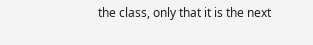the class, only that it is the next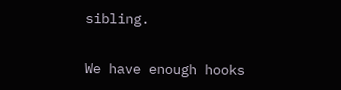sibling.


We have enough hooks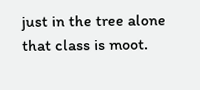just in the tree alone that class is moot.